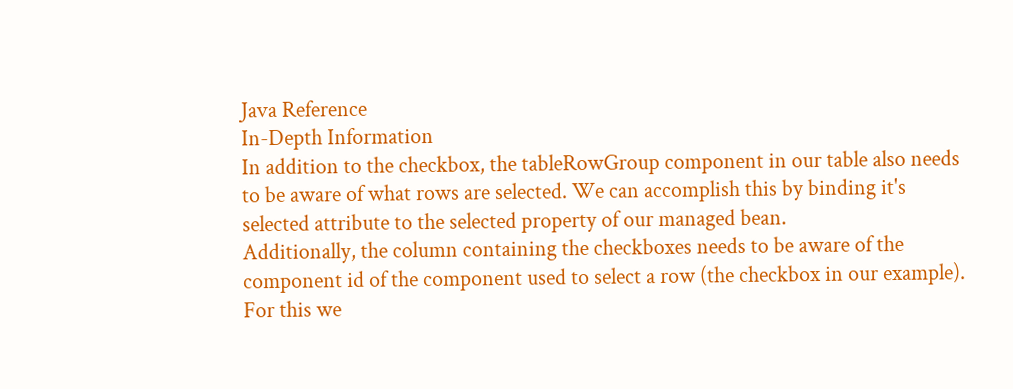Java Reference
In-Depth Information
In addition to the checkbox, the tableRowGroup component in our table also needs
to be aware of what rows are selected. We can accomplish this by binding it's
selected attribute to the selected property of our managed bean.
Additionally, the column containing the checkboxes needs to be aware of the
component id of the component used to select a row (the checkbox in our example).
For this we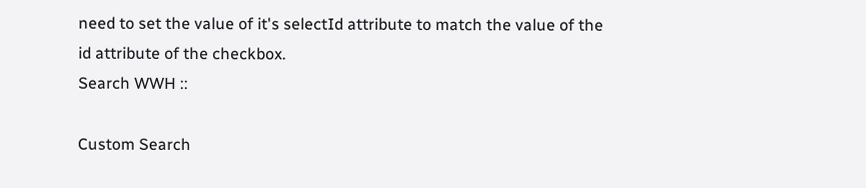need to set the value of it's selectId attribute to match the value of the
id attribute of the checkbox.
Search WWH ::

Custom Search